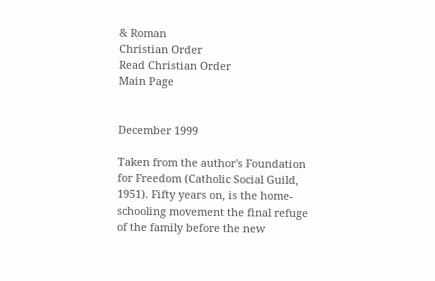& Roman
Christian Order
Read Christian Order
Main Page


December 1999

Taken from the author's Foundation for Freedom (Catholic Social Guild, 1951). Fifty years on, is the home-schooling movement the final refuge of the family before the new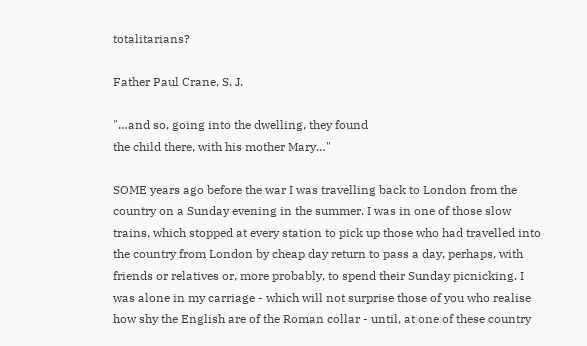totalitarians?

Father Paul Crane, S. J.

"…and so, going into the dwelling, they found
the child there, with his mother Mary…"

SOME years ago before the war I was travelling back to London from the country on a Sunday evening in the summer. I was in one of those slow trains, which stopped at every station to pick up those who had travelled into the country from London by cheap day return to pass a day, perhaps, with friends or relatives or, more probably, to spend their Sunday picnicking. I was alone in my carriage - which will not surprise those of you who realise how shy the English are of the Roman collar - until, at one of these country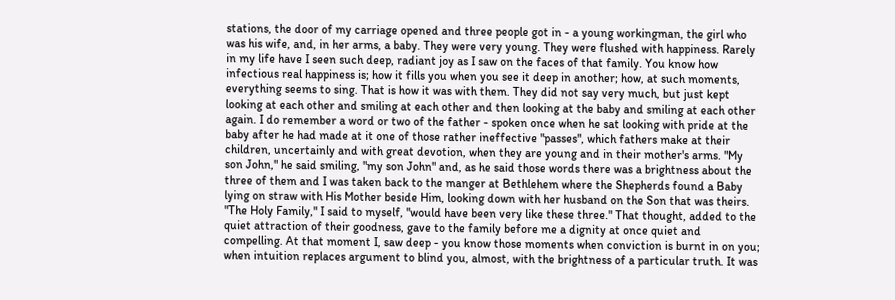stations, the door of my carriage opened and three people got in - a young workingman, the girl who was his wife, and, in her arms, a baby. They were very young. They were flushed with happiness. Rarely in my life have I seen such deep, radiant joy as I saw on the faces of that family. You know how infectious real happiness is; how it fills you when you see it deep in another; how, at such moments, everything seems to sing. That is how it was with them. They did not say very much, but just kept looking at each other and smiling at each other and then looking at the baby and smiling at each other again. I do remember a word or two of the father - spoken once when he sat looking with pride at the baby after he had made at it one of those rather ineffective "passes", which fathers make at their children, uncertainly and with great devotion, when they are young and in their mother's arms. "My son John," he said smiling, "my son John" and, as he said those words there was a brightness about the three of them and I was taken back to the manger at Bethlehem where the Shepherds found a Baby lying on straw with His Mother beside Him, looking down with her husband on the Son that was theirs. "The Holy Family," I said to myself, "would have been very like these three." That thought, added to the quiet attraction of their goodness, gave to the family before me a dignity at once quiet and compelling. At that moment I, saw deep - you know those moments when conviction is burnt in on you; when intuition replaces argument to blind you, almost, with the brightness of a particular truth. It was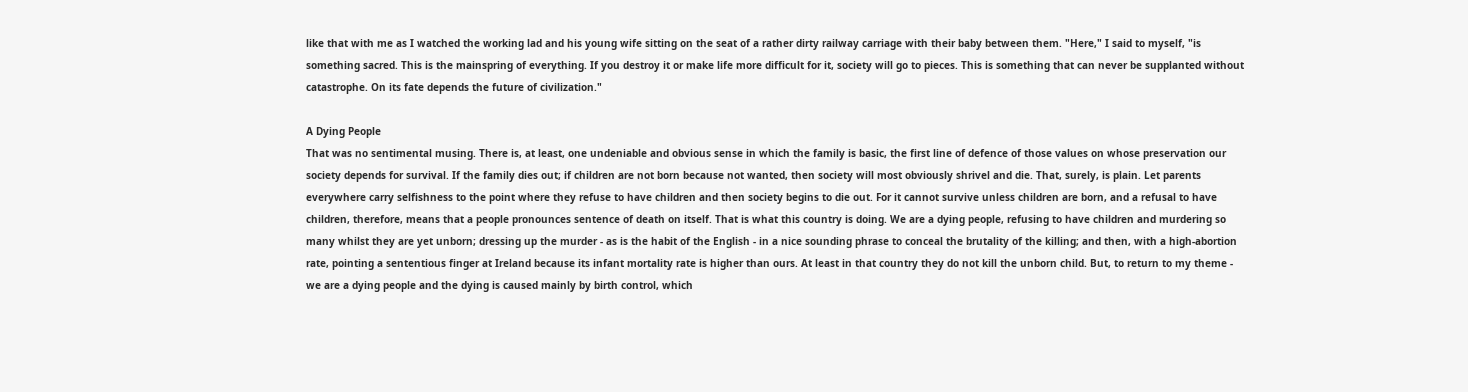like that with me as I watched the working lad and his young wife sitting on the seat of a rather dirty railway carriage with their baby between them. "Here," I said to myself, "is something sacred. This is the mainspring of everything. If you destroy it or make life more difficult for it, society will go to pieces. This is something that can never be supplanted without catastrophe. On its fate depends the future of civilization."

A Dying People
That was no sentimental musing. There is, at least, one undeniable and obvious sense in which the family is basic, the first line of defence of those values on whose preservation our society depends for survival. If the family dies out; if children are not born because not wanted, then society will most obviously shrivel and die. That, surely, is plain. Let parents everywhere carry selfishness to the point where they refuse to have children and then society begins to die out. For it cannot survive unless children are born, and a refusal to have children, therefore, means that a people pronounces sentence of death on itself. That is what this country is doing. We are a dying people, refusing to have children and murdering so many whilst they are yet unborn; dressing up the murder - as is the habit of the English - in a nice sounding phrase to conceal the brutality of the killing; and then, with a high-abortion rate, pointing a sententious finger at Ireland because its infant mortality rate is higher than ours. At least in that country they do not kill the unborn child. But, to return to my theme - we are a dying people and the dying is caused mainly by birth control, which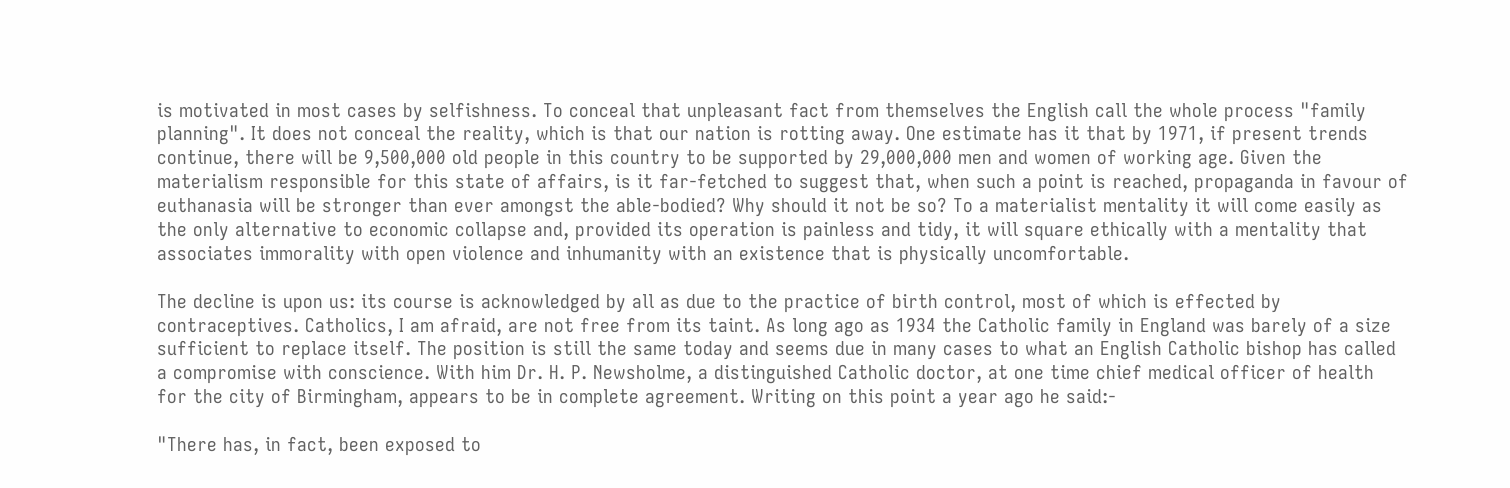is motivated in most cases by selfishness. To conceal that unpleasant fact from themselves the English call the whole process "family planning". It does not conceal the reality, which is that our nation is rotting away. One estimate has it that by 1971, if present trends continue, there will be 9,500,000 old people in this country to be supported by 29,000,000 men and women of working age. Given the materialism responsible for this state of affairs, is it far-fetched to suggest that, when such a point is reached, propaganda in favour of euthanasia will be stronger than ever amongst the able-bodied? Why should it not be so? To a materialist mentality it will come easily as the only alternative to economic collapse and, provided its operation is painless and tidy, it will square ethically with a mentality that associates immorality with open violence and inhumanity with an existence that is physically uncomfortable.

The decline is upon us: its course is acknowledged by all as due to the practice of birth control, most of which is effected by contraceptives. Catholics, I am afraid, are not free from its taint. As long ago as 1934 the Catholic family in England was barely of a size sufficient to replace itself. The position is still the same today and seems due in many cases to what an English Catholic bishop has called a compromise with conscience. With him Dr. H. P. Newsholme, a distinguished Catholic doctor, at one time chief medical officer of health for the city of Birmingham, appears to be in complete agreement. Writing on this point a year ago he said:-

"There has, in fact, been exposed to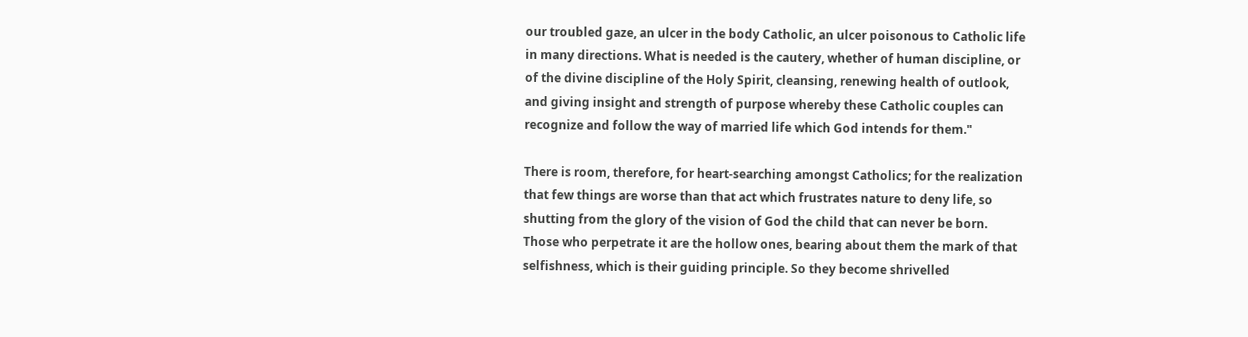our troubled gaze, an ulcer in the body Catholic, an ulcer poisonous to Catholic life in many directions. What is needed is the cautery, whether of human discipline, or of the divine discipline of the Holy Spirit, cleansing, renewing health of outlook, and giving insight and strength of purpose whereby these Catholic couples can recognize and follow the way of married life which God intends for them."

There is room, therefore, for heart-searching amongst Catholics; for the realization that few things are worse than that act which frustrates nature to deny life, so shutting from the glory of the vision of God the child that can never be born. Those who perpetrate it are the hollow ones, bearing about them the mark of that selfishness, which is their guiding principle. So they become shrivelled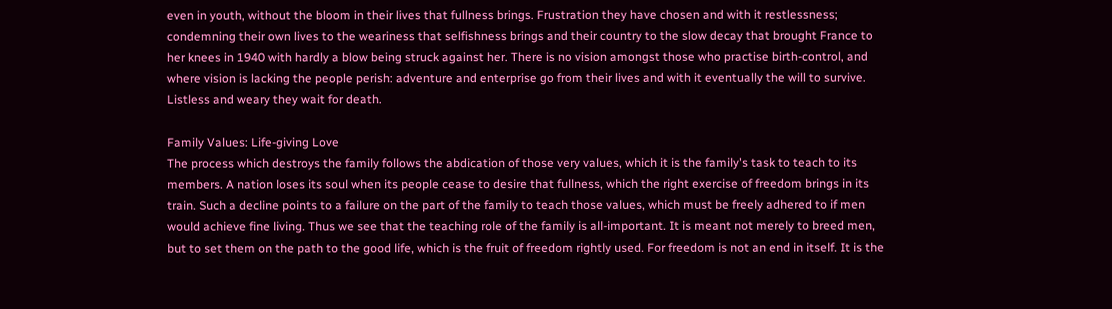even in youth, without the bloom in their lives that fullness brings. Frustration they have chosen and with it restlessness; condemning their own lives to the weariness that selfishness brings and their country to the slow decay that brought France to her knees in 1940 with hardly a blow being struck against her. There is no vision amongst those who practise birth-control, and where vision is lacking the people perish: adventure and enterprise go from their lives and with it eventually the will to survive. Listless and weary they wait for death.

Family Values: Life-giving Love
The process which destroys the family follows the abdication of those very values, which it is the family's task to teach to its members. A nation loses its soul when its people cease to desire that fullness, which the right exercise of freedom brings in its train. Such a decline points to a failure on the part of the family to teach those values, which must be freely adhered to if men would achieve fine living. Thus we see that the teaching role of the family is all-important. It is meant not merely to breed men, but to set them on the path to the good life, which is the fruit of freedom rightly used. For freedom is not an end in itself. It is the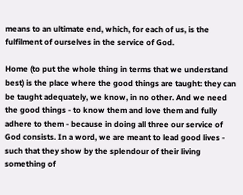means to an ultimate end, which, for each of us, is the fulfilment of ourselves in the service of God.

Home (to put the whole thing in terms that we understand best) is the place where the good things are taught: they can be taught adequately, we know, in no other. And we need the good things - to know them and love them and fully adhere to them - because in doing all three our service of God consists. In a word, we are meant to lead good lives - such that they show by the splendour of their living something of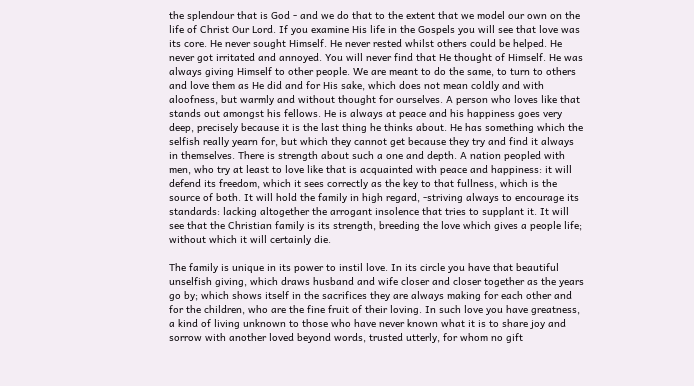the splendour that is God - and we do that to the extent that we model our own on the life of Christ Our Lord. If you examine His life in the Gospels you will see that love was its core. He never sought Himself. He never rested whilst others could be helped. He never got irritated and annoyed. You will never find that He thought of Himself. He was always giving Himself to other people. We are meant to do the same, to turn to others and love them as He did and for His sake, which does not mean coldly and with aloofness, but warmly and without thought for ourselves. A person who loves like that stands out amongst his fellows. He is always at peace and his happiness goes very deep, precisely because it is the last thing he thinks about. He has something which the selfish really yearn for, but which they cannot get because they try and find it always in themselves. There is strength about such a one and depth. A nation peopled with men, who try at least to love like that is acquainted with peace and happiness: it will defend its freedom, which it sees correctly as the key to that fullness, which is the source of both. It will hold the family in high regard, -striving always to encourage its standards: lacking altogether the arrogant insolence that tries to supplant it. It will see that the Christian family is its strength, breeding the love which gives a people life; without which it will certainly die.

The family is unique in its power to instil love. In its circle you have that beautiful unselfish giving, which draws husband and wife closer and closer together as the years go by; which shows itself in the sacrifices they are always making for each other and for the children, who are the fine fruit of their loving. In such love you have greatness, a kind of living unknown to those who have never known what it is to share joy and sorrow with another loved beyond words, trusted utterly, for whom no gift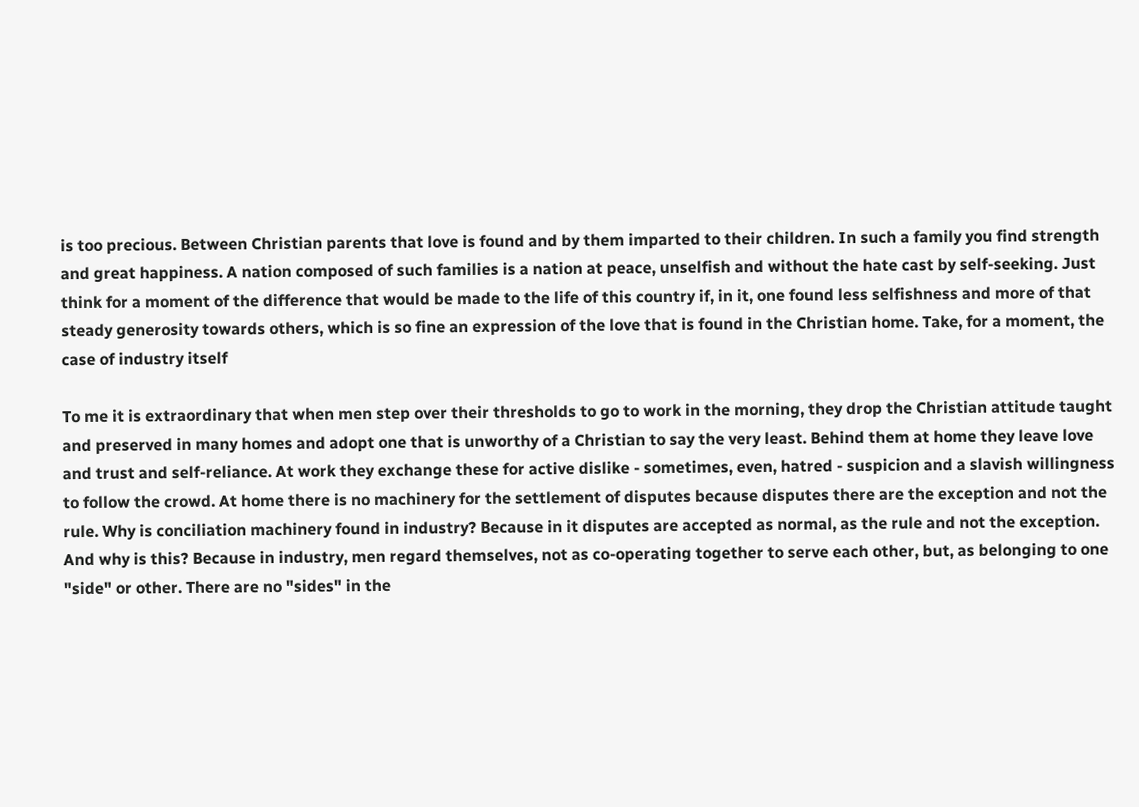is too precious. Between Christian parents that love is found and by them imparted to their children. In such a family you find strength and great happiness. A nation composed of such families is a nation at peace, unselfish and without the hate cast by self-seeking. Just think for a moment of the difference that would be made to the life of this country if, in it, one found less selfishness and more of that steady generosity towards others, which is so fine an expression of the love that is found in the Christian home. Take, for a moment, the case of industry itself

To me it is extraordinary that when men step over their thresholds to go to work in the morning, they drop the Christian attitude taught and preserved in many homes and adopt one that is unworthy of a Christian to say the very least. Behind them at home they leave love and trust and self-reliance. At work they exchange these for active dislike - sometimes, even, hatred - suspicion and a slavish willingness to follow the crowd. At home there is no machinery for the settlement of disputes because disputes there are the exception and not the rule. Why is conciliation machinery found in industry? Because in it disputes are accepted as normal, as the rule and not the exception. And why is this? Because in industry, men regard themselves, not as co-operating together to serve each other, but, as belonging to one "side" or other. There are no "sides" in the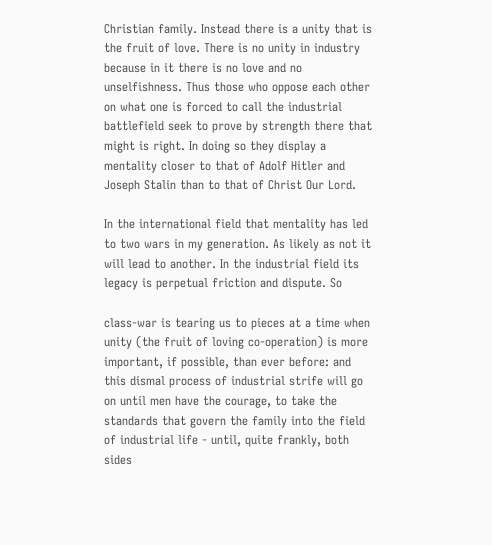Christian family. Instead there is a unity that is the fruit of love. There is no unity in industry because in it there is no love and no unselfishness. Thus those who oppose each other on what one is forced to call the industrial battlefield seek to prove by strength there that might is right. In doing so they display a mentality closer to that of Adolf Hitler and Joseph Stalin than to that of Christ Our Lord.

In the international field that mentality has led to two wars in my generation. As likely as not it will lead to another. In the industrial field its legacy is perpetual friction and dispute. So

class-war is tearing us to pieces at a time when unity (the fruit of loving co-operation) is more important, if possible, than ever before: and this dismal process of industrial strife will go on until men have the courage, to take the standards that govern the family into the field of industrial life - until, quite frankly, both sides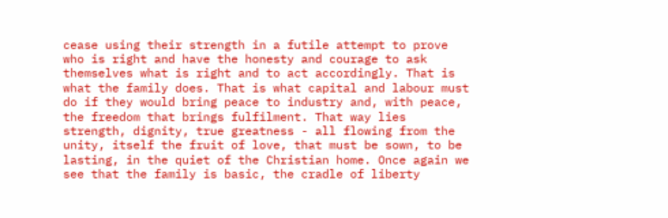cease using their strength in a futile attempt to prove who is right and have the honesty and courage to ask themselves what is right and to act accordingly. That is what the family does. That is what capital and labour must do if they would bring peace to industry and, with peace, the freedom that brings fulfilment. That way lies strength, dignity, true greatness - all flowing from the unity, itself the fruit of love, that must be sown, to be lasting, in the quiet of the Christian home. Once again we see that the family is basic, the cradle of liberty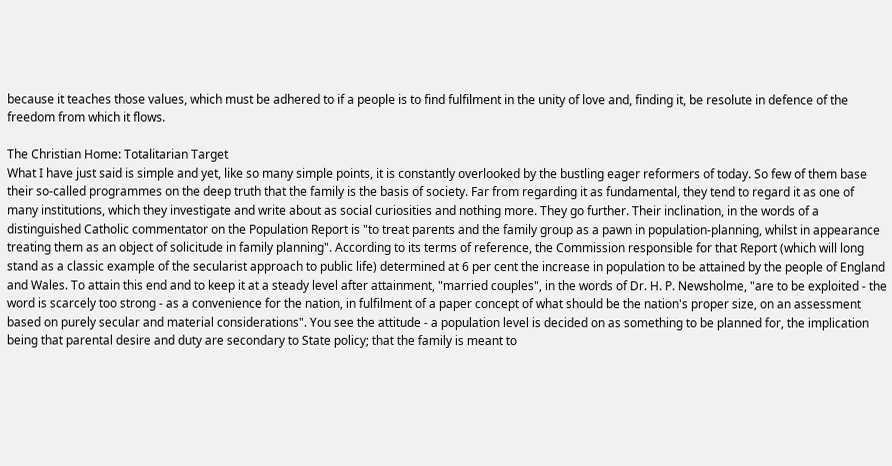because it teaches those values, which must be adhered to if a people is to find fulfilment in the unity of love and, finding it, be resolute in defence of the freedom from which it flows.

The Christian Home: Totalitarian Target
What I have just said is simple and yet, like so many simple points, it is constantly overlooked by the bustling eager reformers of today. So few of them base their so-called programmes on the deep truth that the family is the basis of society. Far from regarding it as fundamental, they tend to regard it as one of many institutions, which they investigate and write about as social curiosities and nothing more. They go further. Their inclination, in the words of a distinguished Catholic commentator on the Population Report is "to treat parents and the family group as a pawn in population-planning, whilst in appearance treating them as an object of solicitude in family planning". According to its terms of reference, the Commission responsible for that Report (which will long stand as a classic example of the secularist approach to public life) determined at 6 per cent the increase in population to be attained by the people of England and Wales. To attain this end and to keep it at a steady level after attainment, "married couples", in the words of Dr. H. P. Newsholme, "are to be exploited - the word is scarcely too strong - as a convenience for the nation, in fulfilment of a paper concept of what should be the nation's proper size, on an assessment based on purely secular and material considerations". You see the attitude - a population level is decided on as something to be planned for, the implication being that parental desire and duty are secondary to State policy; that the family is meant to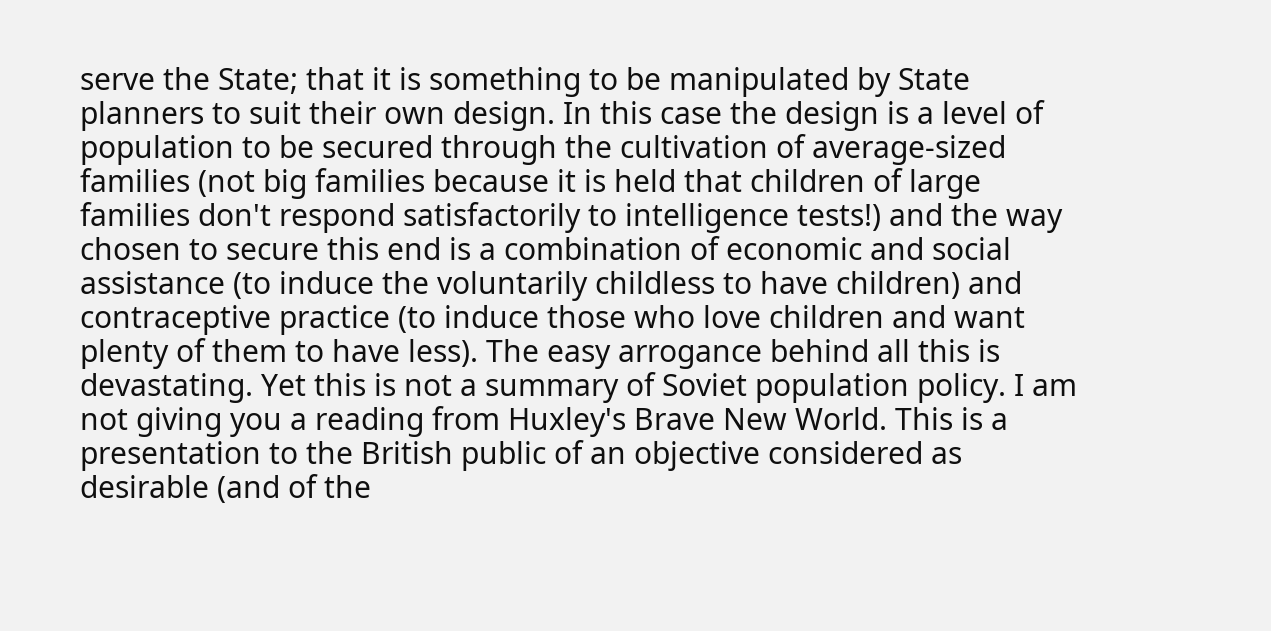serve the State; that it is something to be manipulated by State planners to suit their own design. In this case the design is a level of population to be secured through the cultivation of average-sized families (not big families because it is held that children of large families don't respond satisfactorily to intelligence tests!) and the way chosen to secure this end is a combination of economic and social assistance (to induce the voluntarily childless to have children) and contraceptive practice (to induce those who love children and want plenty of them to have less). The easy arrogance behind all this is devastating. Yet this is not a summary of Soviet population policy. I am not giving you a reading from Huxley's Brave New World. This is a presentation to the British public of an objective considered as desirable (and of the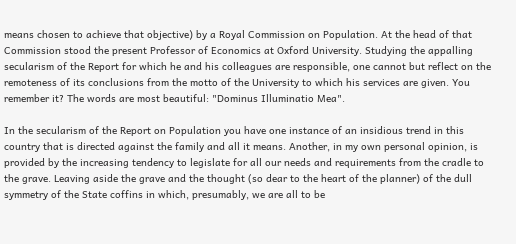means chosen to achieve that objective) by a Royal Commission on Population. At the head of that Commission stood the present Professor of Economics at Oxford University. Studying the appalling secularism of the Report for which he and his colleagues are responsible, one cannot but reflect on the remoteness of its conclusions from the motto of the University to which his services are given. You remember it? The words are most beautiful: "Dominus Illuminatio Mea".

In the secularism of the Report on Population you have one instance of an insidious trend in this country that is directed against the family and all it means. Another, in my own personal opinion, is provided by the increasing tendency to legislate for all our needs and requirements from the cradle to the grave. Leaving aside the grave and the thought (so dear to the heart of the planner) of the dull symmetry of the State coffins in which, presumably, we are all to be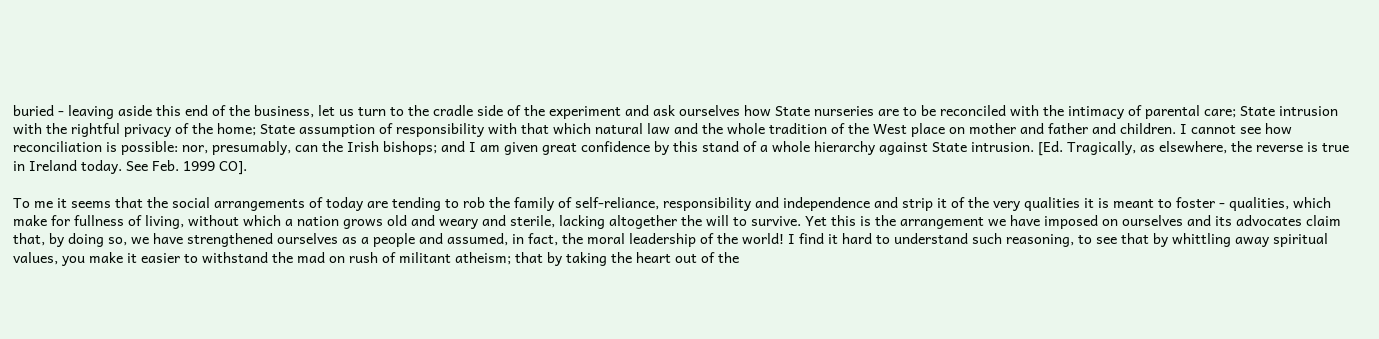buried - leaving aside this end of the business, let us turn to the cradle side of the experiment and ask ourselves how State nurseries are to be reconciled with the intimacy of parental care; State intrusion with the rightful privacy of the home; State assumption of responsibility with that which natural law and the whole tradition of the West place on mother and father and children. I cannot see how reconciliation is possible: nor, presumably, can the Irish bishops; and I am given great confidence by this stand of a whole hierarchy against State intrusion. [Ed. Tragically, as elsewhere, the reverse is true in Ireland today. See Feb. 1999 CO].

To me it seems that the social arrangements of today are tending to rob the family of self-reliance, responsibility and independence and strip it of the very qualities it is meant to foster - qualities, which make for fullness of living, without which a nation grows old and weary and sterile, lacking altogether the will to survive. Yet this is the arrangement we have imposed on ourselves and its advocates claim that, by doing so, we have strengthened ourselves as a people and assumed, in fact, the moral leadership of the world! I find it hard to understand such reasoning, to see that by whittling away spiritual values, you make it easier to withstand the mad on rush of militant atheism; that by taking the heart out of the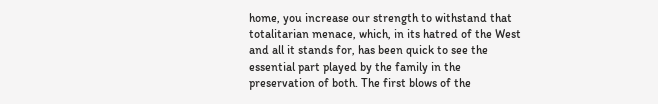home, you increase our strength to withstand that totalitarian menace, which, in its hatred of the West and all it stands for, has been quick to see the essential part played by the family in the preservation of both. The first blows of the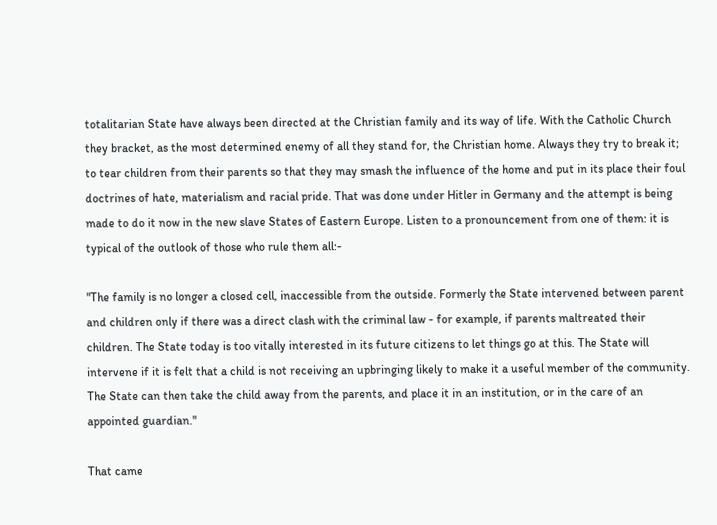totalitarian State have always been directed at the Christian family and its way of life. With the Catholic Church they bracket, as the most determined enemy of all they stand for, the Christian home. Always they try to break it; to tear children from their parents so that they may smash the influence of the home and put in its place their foul doctrines of hate, materialism and racial pride. That was done under Hitler in Germany and the attempt is being made to do it now in the new slave States of Eastern Europe. Listen to a pronouncement from one of them: it is typical of the outlook of those who rule them all:-

"The family is no longer a closed cell, inaccessible from the outside. Formerly the State intervened between parent and children only if there was a direct clash with the criminal law - for example, if parents maltreated their children. The State today is too vitally interested in its future citizens to let things go at this. The State will intervene if it is felt that a child is not receiving an upbringing likely to make it a useful member of the community. The State can then take the child away from the parents, and place it in an institution, or in the care of an appointed guardian."

That came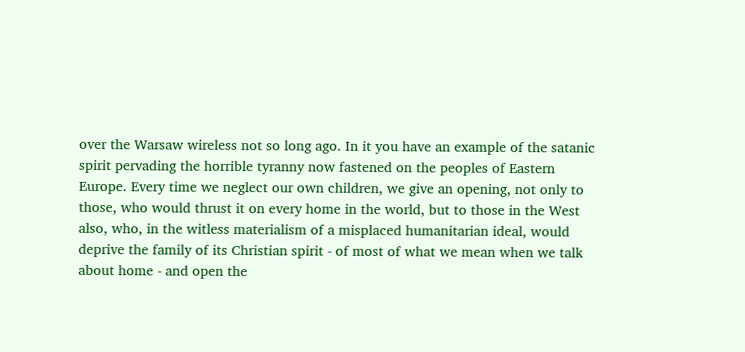over the Warsaw wireless not so long ago. In it you have an example of the satanic spirit pervading the horrible tyranny now fastened on the peoples of Eastern Europe. Every time we neglect our own children, we give an opening, not only to those, who would thrust it on every home in the world, but to those in the West also, who, in the witless materialism of a misplaced humanitarian ideal, would deprive the family of its Christian spirit - of most of what we mean when we talk about home - and open the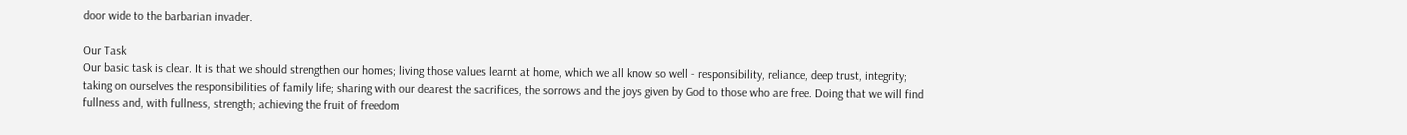door wide to the barbarian invader.

Our Task
Our basic task is clear. It is that we should strengthen our homes; living those values learnt at home, which we all know so well - responsibility, reliance, deep trust, integrity; taking on ourselves the responsibilities of family life; sharing with our dearest the sacrifices, the sorrows and the joys given by God to those who are free. Doing that we will find fullness and, with fullness, strength; achieving the fruit of freedom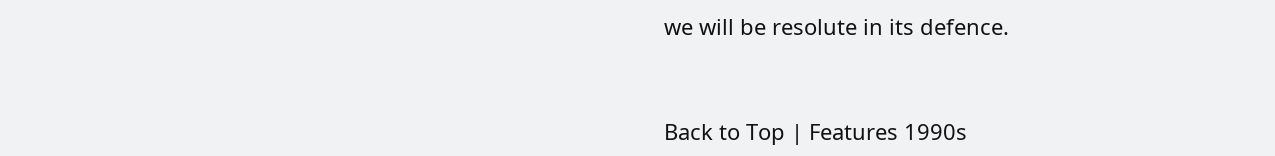we will be resolute in its defence.


Back to Top | Features 1990s